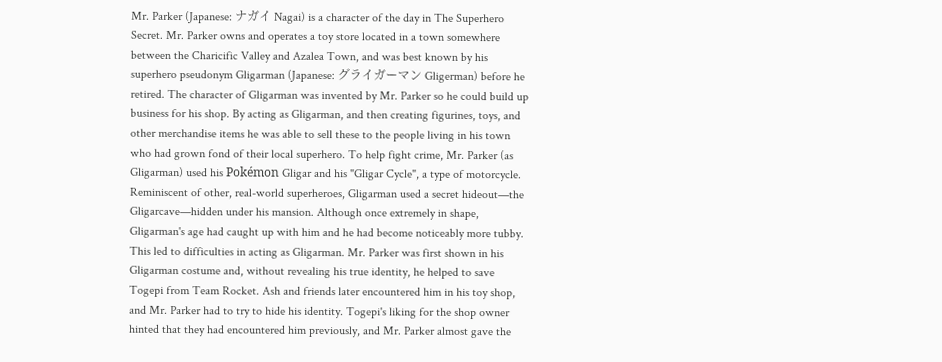Mr. Parker (Japanese: ナガイ Nagai) is a character of the day in The Superhero Secret. Mr. Parker owns and operates a toy store located in a town somewhere between the Charicific Valley and Azalea Town, and was best known by his superhero pseudonym Gligarman (Japanese: グライガーマン Gligerman) before he retired. The character of Gligarman was invented by Mr. Parker so he could build up business for his shop. By acting as Gligarman, and then creating figurines, toys, and other merchandise items he was able to sell these to the people living in his town who had grown fond of their local superhero. To help fight crime, Mr. Parker (as Gligarman) used his Pokémon Gligar and his "Gligar Cycle", a type of motorcycle. Reminiscent of other, real-world superheroes, Gligarman used a secret hideout—the Gligarcave—hidden under his mansion. Although once extremely in shape, Gligarman's age had caught up with him and he had become noticeably more tubby. This led to difficulties in acting as Gligarman. Mr. Parker was first shown in his Gligarman costume and, without revealing his true identity, he helped to save Togepi from Team Rocket. Ash and friends later encountered him in his toy shop, and Mr. Parker had to try to hide his identity. Togepi's liking for the shop owner hinted that they had encountered him previously, and Mr. Parker almost gave the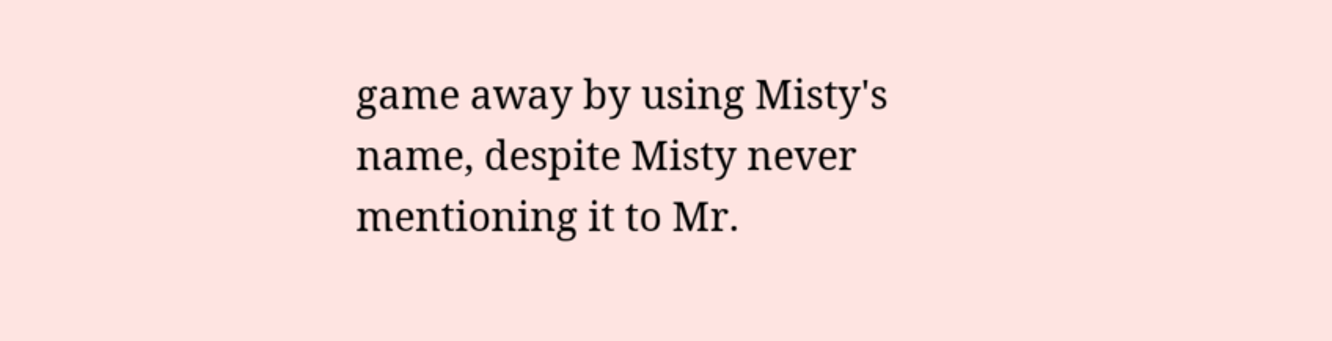game away by using Misty's name, despite Misty never mentioning it to Mr.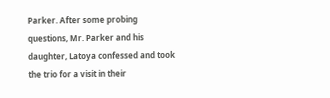Parker. After some probing questions, Mr. Parker and his daughter, Latoya confessed and took the trio for a visit in their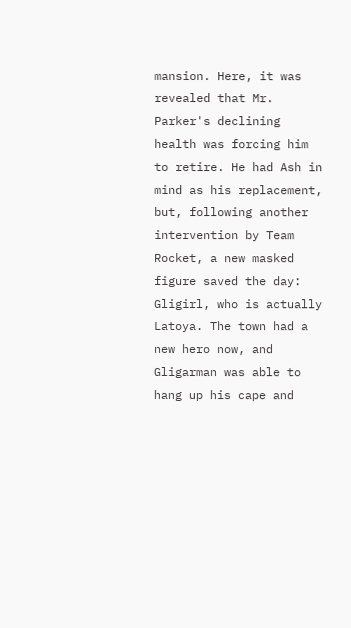mansion. Here, it was revealed that Mr. Parker's declining health was forcing him to retire. He had Ash in mind as his replacement, but, following another intervention by Team Rocket, a new masked figure saved the day: Gligirl, who is actually Latoya. The town had a new hero now, and Gligarman was able to hang up his cape and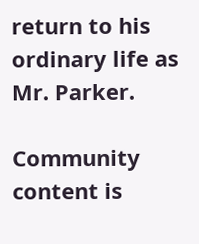return to his ordinary life as Mr. Parker.

Community content is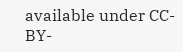available under CC-BY-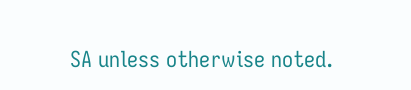SA unless otherwise noted.